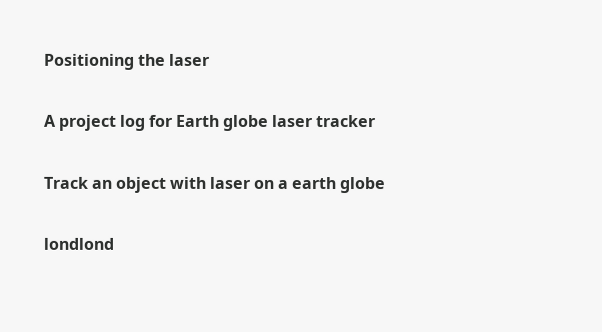Positioning the laser

A project log for Earth globe laser tracker

Track an object with laser on a earth globe

londlond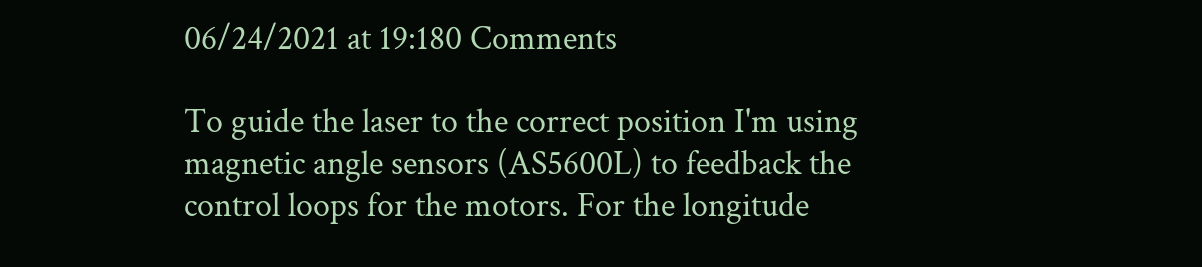06/24/2021 at 19:180 Comments

To guide the laser to the correct position I'm using magnetic angle sensors (AS5600L) to feedback the control loops for the motors. For the longitude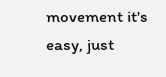movement it's easy, just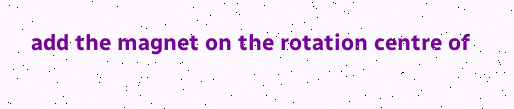add the magnet on the rotation centre of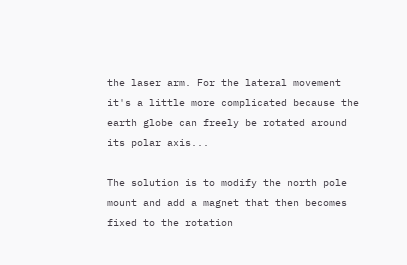the laser arm. For the lateral movement it's a little more complicated because the earth globe can freely be rotated around its polar axis...

The solution is to modify the north pole mount and add a magnet that then becomes fixed to the rotation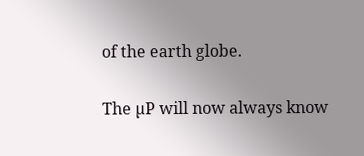of the earth globe.

The µP will now always know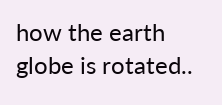how the earth globe is rotated..